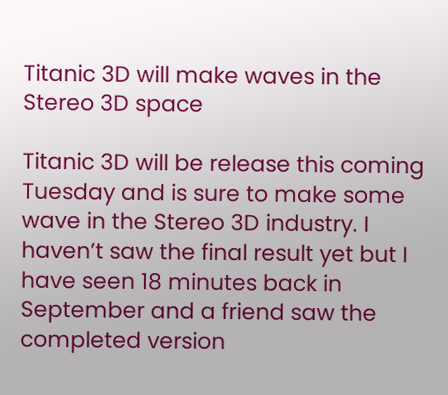Titanic 3D will make waves in the Stereo 3D space

Titanic 3D will be release this coming Tuesday and is sure to make some wave in the Stereo 3D industry. I haven’t saw the final result yet but I have seen 18 minutes back in September and a friend saw the completed version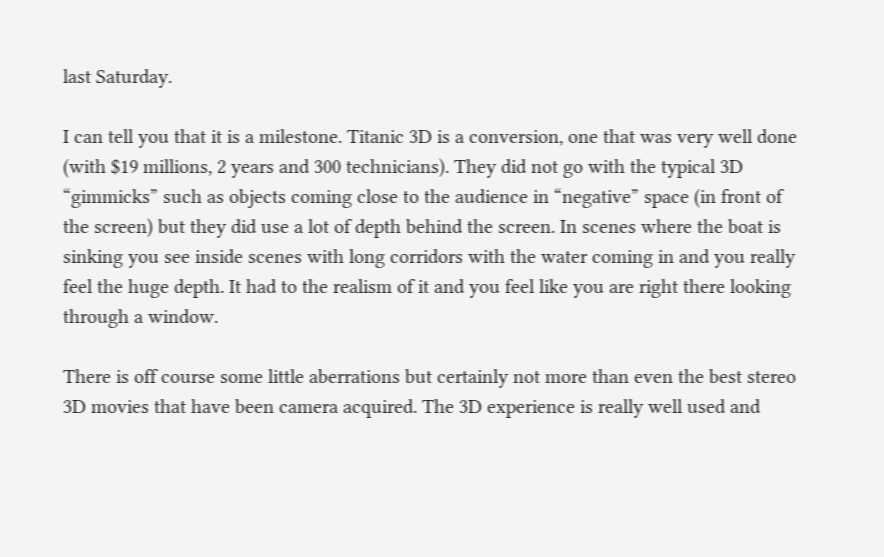last Saturday.

I can tell you that it is a milestone. Titanic 3D is a conversion, one that was very well done (with $19 millions, 2 years and 300 technicians). They did not go with the typical 3D “gimmicks” such as objects coming close to the audience in “negative” space (in front of the screen) but they did use a lot of depth behind the screen. In scenes where the boat is sinking you see inside scenes with long corridors with the water coming in and you really feel the huge depth. It had to the realism of it and you feel like you are right there looking through a window.

There is off course some little aberrations but certainly not more than even the best stereo 3D movies that have been camera acquired. The 3D experience is really well used and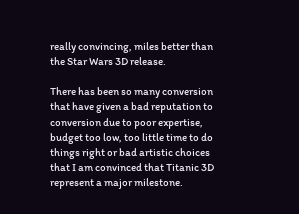really convincing, miles better than the Star Wars 3D release.

There has been so many conversion that have given a bad reputation to conversion due to poor expertise, budget too low, too little time to do things right or bad artistic choices that I am convinced that Titanic 3D represent a major milestone.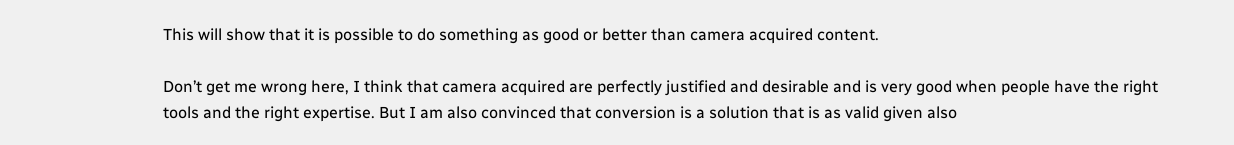This will show that it is possible to do something as good or better than camera acquired content.

Don’t get me wrong here, I think that camera acquired are perfectly justified and desirable and is very good when people have the right tools and the right expertise. But I am also convinced that conversion is a solution that is as valid given also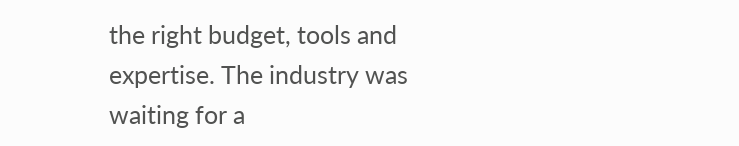the right budget, tools and expertise. The industry was waiting for a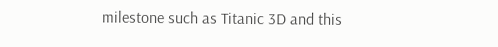milestone such as Titanic 3D and this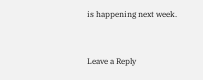is happening next week.


Leave a Reply